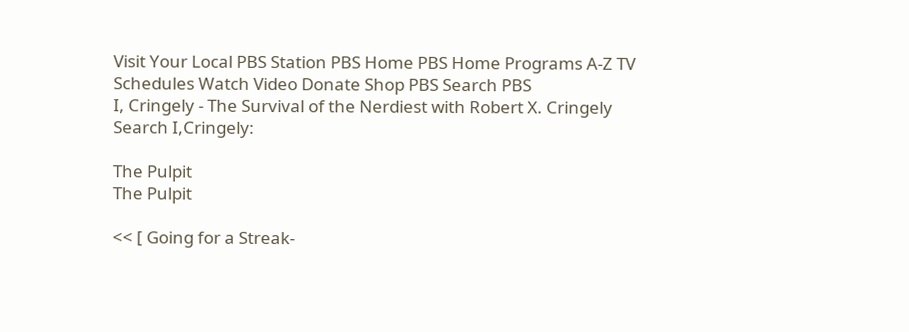Visit Your Local PBS Station PBS Home PBS Home Programs A-Z TV Schedules Watch Video Donate Shop PBS Search PBS
I, Cringely - The Survival of the Nerdiest with Robert X. Cringely
Search I,Cringely:

The Pulpit
The Pulpit

<< [ Going for a Streak-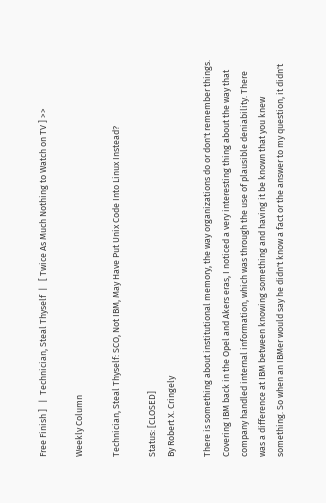Free Finish ]   |  Technician, Steal Thyself  |   [ Twice As Much Nothing to Watch on TV ] >>

Weekly Column

Technician, Steal Thyself: SCO, Not IBM, May Have Put Unix Code Into Linux Instead?

Status: [CLOSED]
By Robert X. Cringely

There is something about institutional memory, the way organizations do or don't remember things. Covering IBM back in the Opel and Akers eras, I noticed a very interesting thing about the way that company handled internal information, which was through the use of plausible deniability. There was a difference at IBM between knowing something and having it be known that you knew something. So when an IBMer would say he didn't know a fact or the answer to my question, it didn't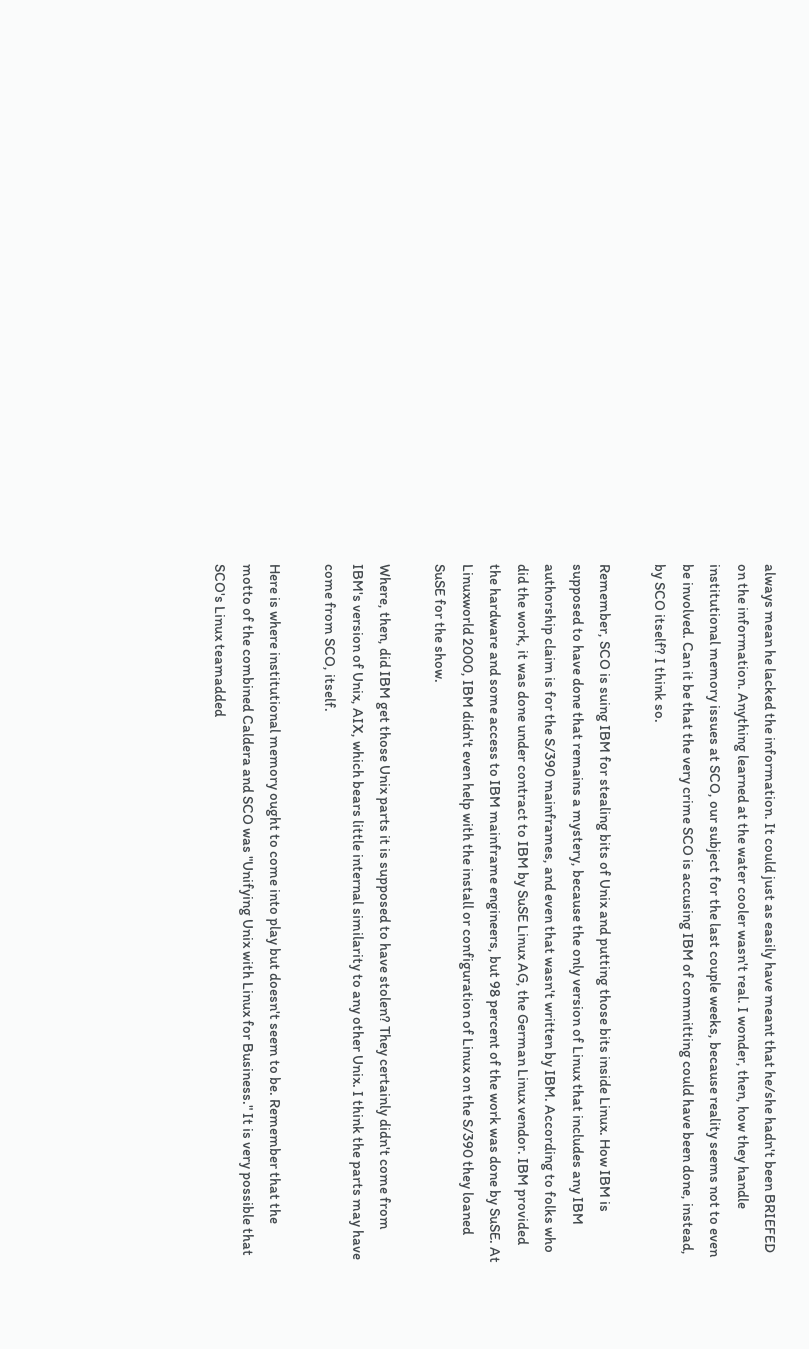always mean he lacked the information. It could just as easily have meant that he/she hadn't been BRIEFED on the information. Anything learned at the water cooler wasn't real. I wonder, then, how they handle institutional memory issues at SCO, our subject for the last couple weeks, because reality seems not to even be involved. Can it be that the very crime SCO is accusing IBM of committing could have been done, instead, by SCO itself? I think so.

Remember, SCO is suing IBM for stealing bits of Unix and putting those bits inside Linux. How IBM is supposed to have done that remains a mystery, because the only version of Linux that includes any IBM authorship claim is for the S/390 mainframes, and even that wasn't written by IBM. According to folks who did the work, it was done under contract to IBM by SuSE Linux AG, the German Linux vendor. IBM provided the hardware and some access to IBM mainframe engineers, but 98 percent of the work was done by SuSE. At Linuxworld 2000, IBM didn't even help with the install or configuration of Linux on the S/390 they loaned SuSE for the show.

Where, then, did IBM get those Unix parts it is supposed to have stolen? They certainly didn't come from IBM's version of Unix, AIX, which bears little internal similarity to any other Unix. I think the parts may have come from SCO, itself.

Here is where institutional memory ought to come into play but doesn't seem to be. Remember that the motto of the combined Caldera and SCO was "Unifying Unix with Linux for Business." It is very possible that SCO's Linux teamadded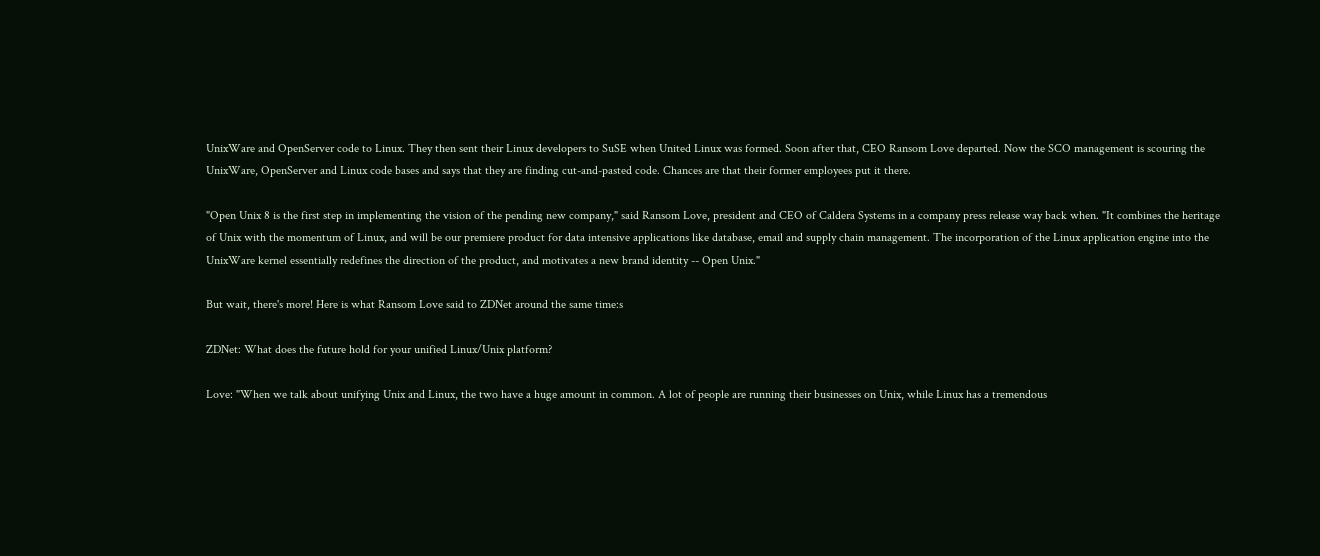UnixWare and OpenServer code to Linux. They then sent their Linux developers to SuSE when United Linux was formed. Soon after that, CEO Ransom Love departed. Now the SCO management is scouring the UnixWare, OpenServer and Linux code bases and says that they are finding cut-and-pasted code. Chances are that their former employees put it there.

"Open Unix 8 is the first step in implementing the vision of the pending new company," said Ransom Love, president and CEO of Caldera Systems in a company press release way back when. "It combines the heritage of Unix with the momentum of Linux, and will be our premiere product for data intensive applications like database, email and supply chain management. The incorporation of the Linux application engine into the UnixWare kernel essentially redefines the direction of the product, and motivates a new brand identity -- Open Unix."

But wait, there's more! Here is what Ransom Love said to ZDNet around the same time:s

ZDNet: What does the future hold for your unified Linux/Unix platform?

Love: "When we talk about unifying Unix and Linux, the two have a huge amount in common. A lot of people are running their businesses on Unix, while Linux has a tremendous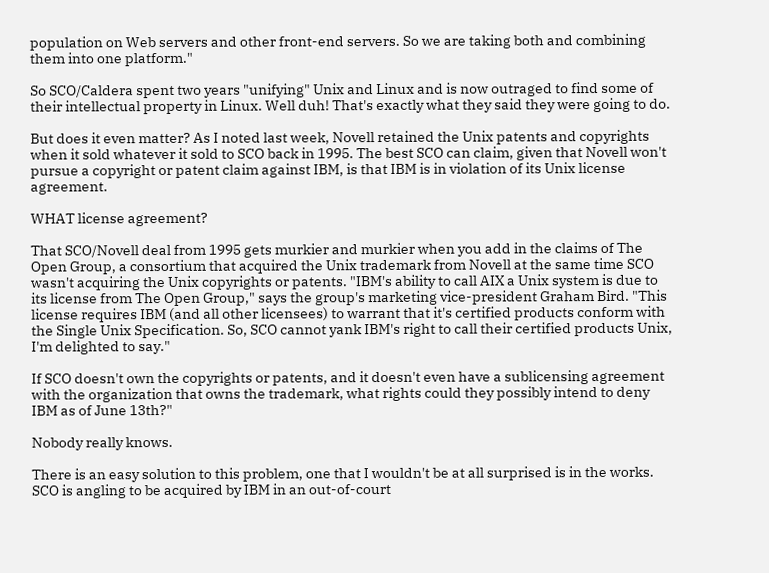population on Web servers and other front-end servers. So we are taking both and combining them into one platform."

So SCO/Caldera spent two years "unifying" Unix and Linux and is now outraged to find some of their intellectual property in Linux. Well duh! That's exactly what they said they were going to do.

But does it even matter? As I noted last week, Novell retained the Unix patents and copyrights when it sold whatever it sold to SCO back in 1995. The best SCO can claim, given that Novell won't pursue a copyright or patent claim against IBM, is that IBM is in violation of its Unix license agreement.

WHAT license agreement?

That SCO/Novell deal from 1995 gets murkier and murkier when you add in the claims of The Open Group, a consortium that acquired the Unix trademark from Novell at the same time SCO wasn't acquiring the Unix copyrights or patents. "IBM's ability to call AIX a Unix system is due to its license from The Open Group," says the group's marketing vice-president Graham Bird. "This license requires IBM (and all other licensees) to warrant that it's certified products conform with the Single Unix Specification. So, SCO cannot yank IBM's right to call their certified products Unix, I'm delighted to say."

If SCO doesn't own the copyrights or patents, and it doesn't even have a sublicensing agreement with the organization that owns the trademark, what rights could they possibly intend to deny IBM as of June 13th?"

Nobody really knows.

There is an easy solution to this problem, one that I wouldn't be at all surprised is in the works. SCO is angling to be acquired by IBM in an out-of-court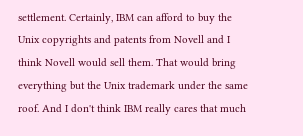settlement. Certainly, IBM can afford to buy the Unix copyrights and patents from Novell and I think Novell would sell them. That would bring everything but the Unix trademark under the same roof. And I don't think IBM really cares that much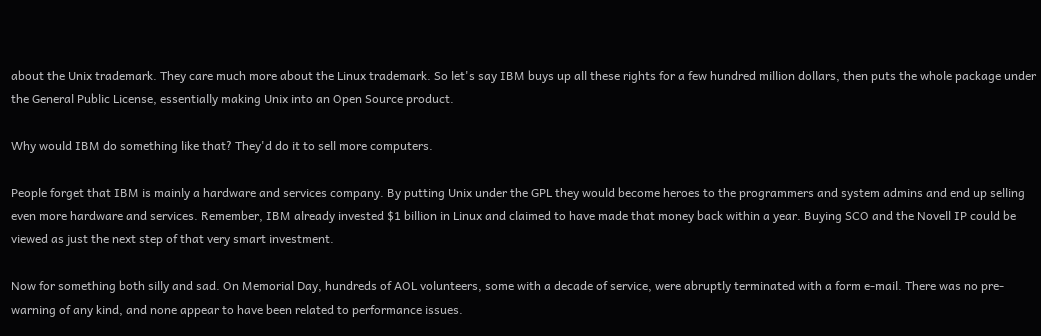about the Unix trademark. They care much more about the Linux trademark. So let's say IBM buys up all these rights for a few hundred million dollars, then puts the whole package under the General Public License, essentially making Unix into an Open Source product.

Why would IBM do something like that? They'd do it to sell more computers.

People forget that IBM is mainly a hardware and services company. By putting Unix under the GPL they would become heroes to the programmers and system admins and end up selling even more hardware and services. Remember, IBM already invested $1 billion in Linux and claimed to have made that money back within a year. Buying SCO and the Novell IP could be viewed as just the next step of that very smart investment.

Now for something both silly and sad. On Memorial Day, hundreds of AOL volunteers, some with a decade of service, were abruptly terminated with a form e-mail. There was no pre-warning of any kind, and none appear to have been related to performance issues.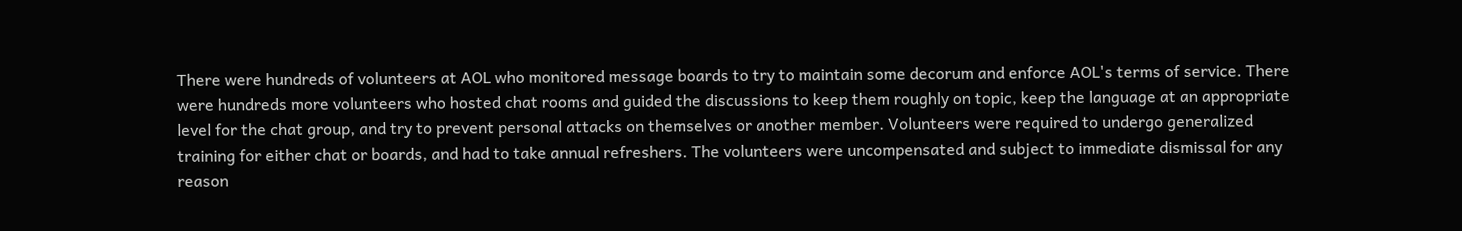There were hundreds of volunteers at AOL who monitored message boards to try to maintain some decorum and enforce AOL's terms of service. There were hundreds more volunteers who hosted chat rooms and guided the discussions to keep them roughly on topic, keep the language at an appropriate level for the chat group, and try to prevent personal attacks on themselves or another member. Volunteers were required to undergo generalized training for either chat or boards, and had to take annual refreshers. The volunteers were uncompensated and subject to immediate dismissal for any reason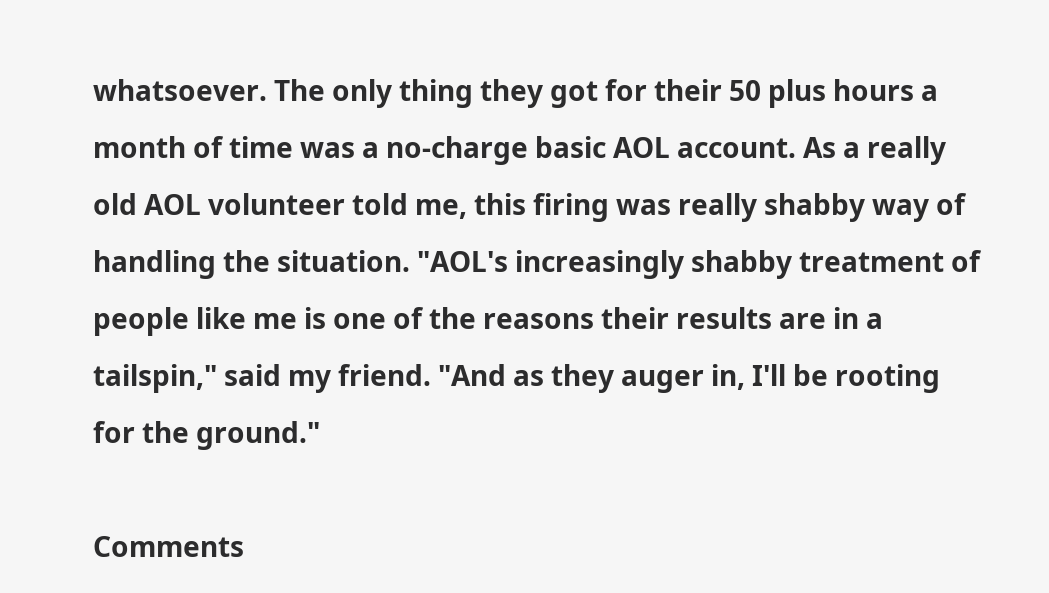whatsoever. The only thing they got for their 50 plus hours a month of time was a no-charge basic AOL account. As a really old AOL volunteer told me, this firing was really shabby way of handling the situation. "AOL's increasingly shabby treatment of people like me is one of the reasons their results are in a tailspin," said my friend. "And as they auger in, I'll be rooting for the ground."

Comments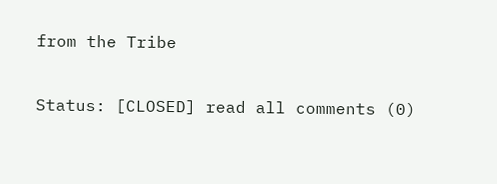from the Tribe

Status: [CLOSED] read all comments (0)